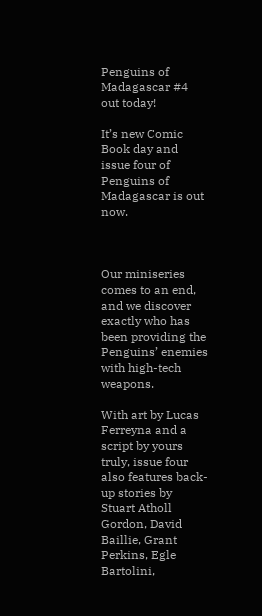Penguins of Madagascar #4 out today!

It’s new Comic Book day and issue four of Penguins of Madagascar is out now.



Our miniseries comes to an end, and we discover exactly who has been providing the Penguins’ enemies with high-tech weapons.

With art by Lucas Ferreyna and a script by yours truly, issue four also features back-up stories by Stuart Atholl Gordon, David Baillie, Grant Perkins, Egle Bartolini,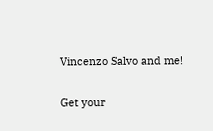Vincenzo Salvo and me!

Get your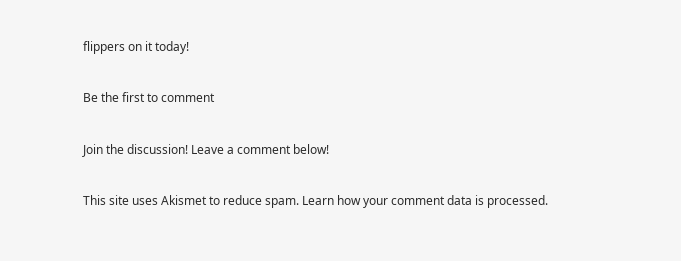flippers on it today!

Be the first to comment

Join the discussion! Leave a comment below!

This site uses Akismet to reduce spam. Learn how your comment data is processed.